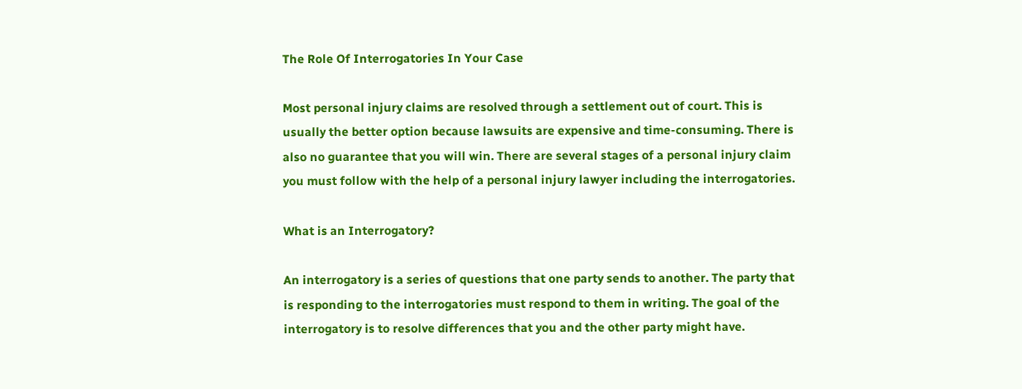The Role Of Interrogatories In Your Case

Most personal injury claims are resolved through a settlement out of court. This is usually the better option because lawsuits are expensive and time-consuming. There is also no guarantee that you will win. There are several stages of a personal injury claim you must follow with the help of a personal injury lawyer including the interrogatories.

What is an Interrogatory?

An interrogatory is a series of questions that one party sends to another. The party that is responding to the interrogatories must respond to them in writing. The goal of the interrogatory is to resolve differences that you and the other party might have.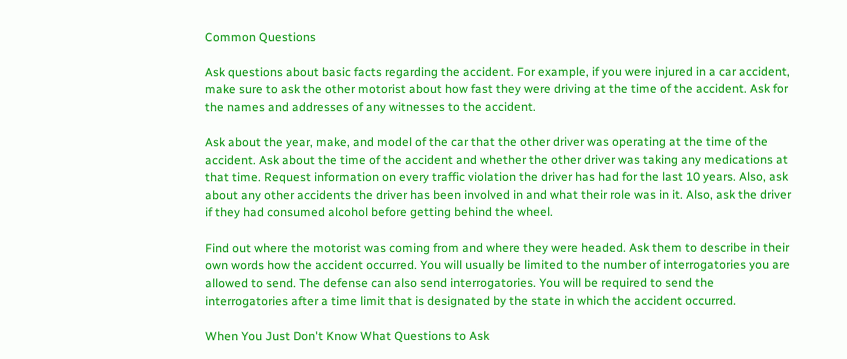Common Questions

Ask questions about basic facts regarding the accident. For example, if you were injured in a car accident, make sure to ask the other motorist about how fast they were driving at the time of the accident. Ask for the names and addresses of any witnesses to the accident.

Ask about the year, make, and model of the car that the other driver was operating at the time of the accident. Ask about the time of the accident and whether the other driver was taking any medications at that time. Request information on every traffic violation the driver has had for the last 10 years. Also, ask about any other accidents the driver has been involved in and what their role was in it. Also, ask the driver if they had consumed alcohol before getting behind the wheel.

Find out where the motorist was coming from and where they were headed. Ask them to describe in their own words how the accident occurred. You will usually be limited to the number of interrogatories you are allowed to send. The defense can also send interrogatories. You will be required to send the interrogatories after a time limit that is designated by the state in which the accident occurred.

When You Just Don't Know What Questions to Ask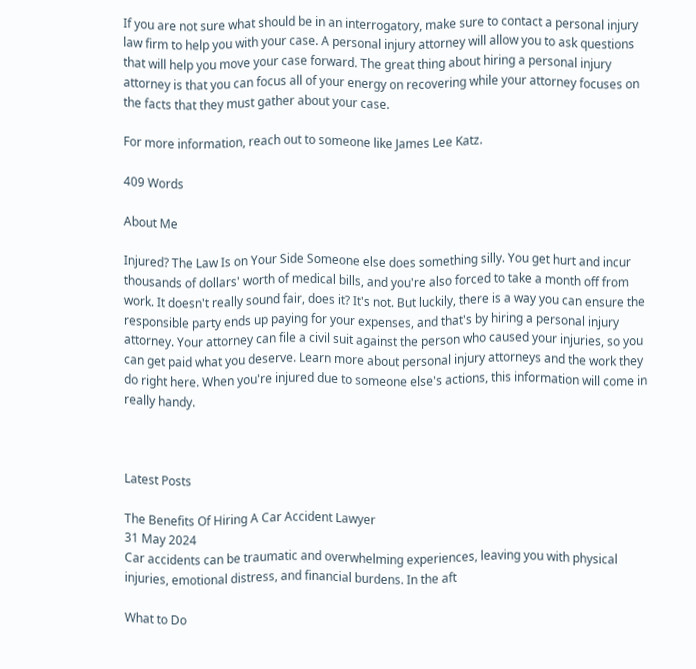If you are not sure what should be in an interrogatory, make sure to contact a personal injury law firm to help you with your case. A personal injury attorney will allow you to ask questions that will help you move your case forward. The great thing about hiring a personal injury attorney is that you can focus all of your energy on recovering while your attorney focuses on the facts that they must gather about your case.

For more information, reach out to someone like James Lee Katz.

409 Words

About Me

Injured? The Law Is on Your Side Someone else does something silly. You get hurt and incur thousands of dollars' worth of medical bills, and you're also forced to take a month off from work. It doesn't really sound fair, does it? It's not. But luckily, there is a way you can ensure the responsible party ends up paying for your expenses, and that's by hiring a personal injury attorney. Your attorney can file a civil suit against the person who caused your injuries, so you can get paid what you deserve. Learn more about personal injury attorneys and the work they do right here. When you're injured due to someone else's actions, this information will come in really handy.



Latest Posts

The Benefits Of Hiring A Car Accident Lawyer
31 May 2024
Car accidents can be traumatic and overwhelming experiences, leaving you with physical injuries, emotional distress, and financial burdens. In the aft

What to Do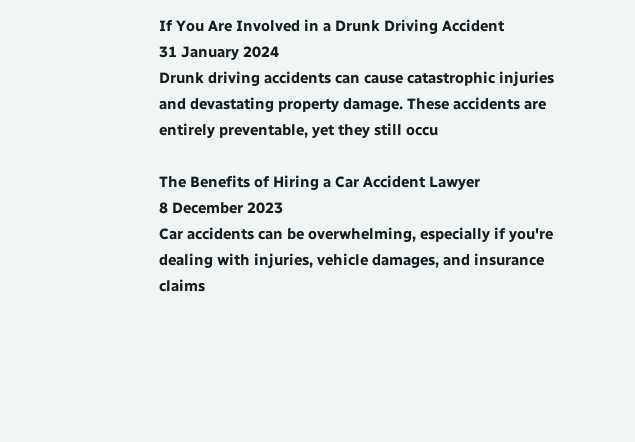If You Are Involved in a Drunk Driving Accident
31 January 2024
Drunk driving accidents can cause catastrophic injuries and devastating property damage. These accidents are entirely preventable, yet they still occu

The Benefits of Hiring a Car Accident Lawyer
8 December 2023
Car accidents can be overwhelming, especially if you're dealing with injuries, vehicle damages, and insurance claims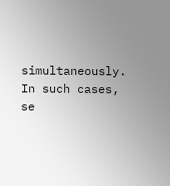simultaneously. In such cases, se